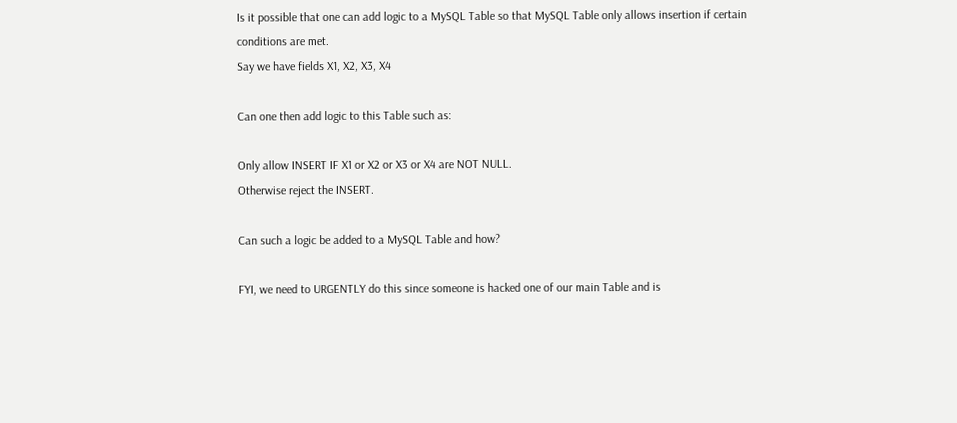Is it possible that one can add logic to a MySQL Table so that MySQL Table only allows insertion if certain conditions are met.
Say we have fields X1, X2, X3, X4

Can one then add logic to this Table such as:

Only allow INSERT IF X1 or X2 or X3 or X4 are NOT NULL.
Otherwise reject the INSERT.

Can such a logic be added to a MySQL Table and how?

FYI, we need to URGENTLY do this since someone is hacked one of our main Table and is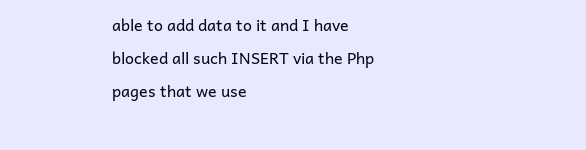able to add data to it and I have blocked all such INSERT via the Php pages that we use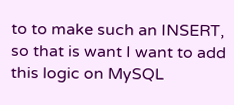to to make such an INSERT, so that is want I want to add this logic on MySQL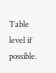Table
level if possible.